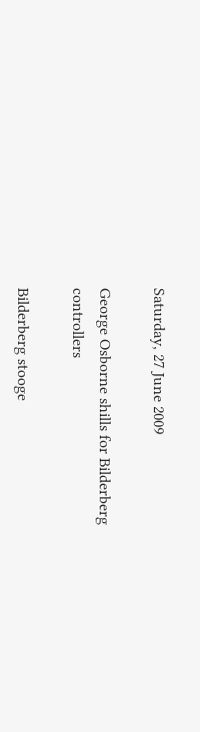Saturday, 27 June 2009

George Osborne shills for Bilderberg controllers

Bilderberg stooge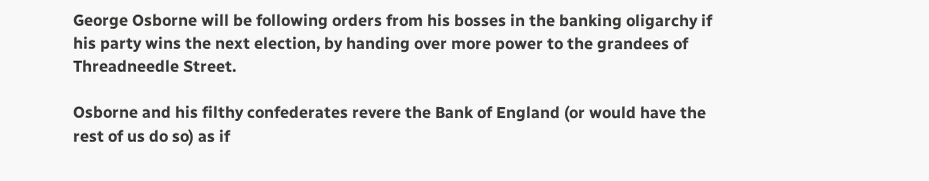George Osborne will be following orders from his bosses in the banking oligarchy if his party wins the next election, by handing over more power to the grandees of Threadneedle Street.

Osborne and his filthy confederates revere the Bank of England (or would have the rest of us do so) as if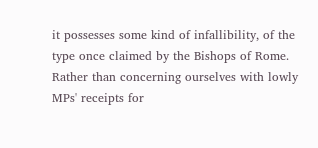it possesses some kind of infallibility, of the type once claimed by the Bishops of Rome. Rather than concerning ourselves with lowly MPs' receipts for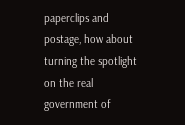paperclips and postage, how about turning the spotlight on the real government of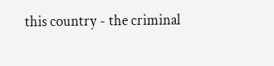this country - the criminal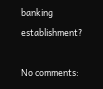banking establishment?

No comments: